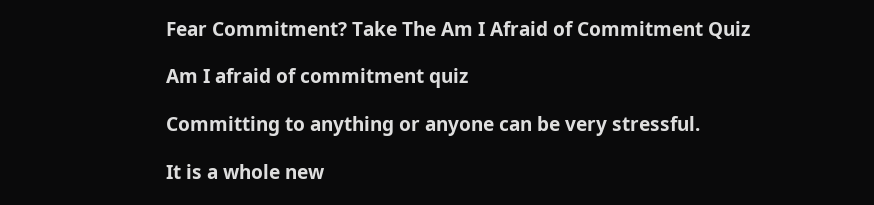Fear Commitment? Take The Am I Afraid of Commitment Quiz

Am I afraid of commitment quiz

Committing to anything or anyone can be very stressful.

It is a whole new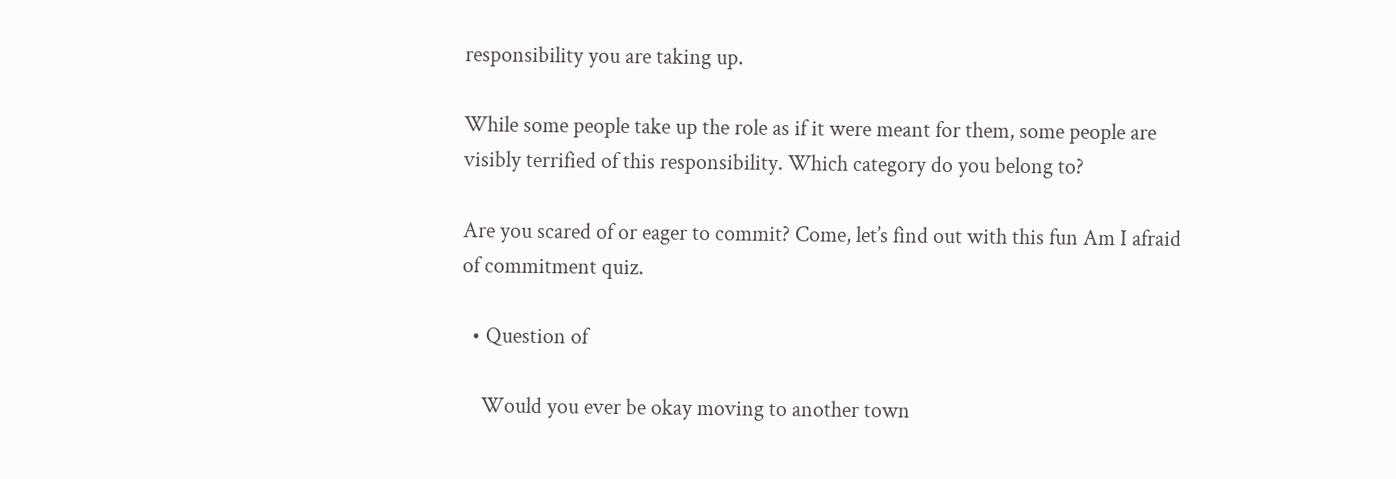responsibility you are taking up.

While some people take up the role as if it were meant for them, some people are visibly terrified of this responsibility. Which category do you belong to?

Are you scared of or eager to commit? Come, let’s find out with this fun Am I afraid of commitment quiz.

  • Question of

    Would you ever be okay moving to another town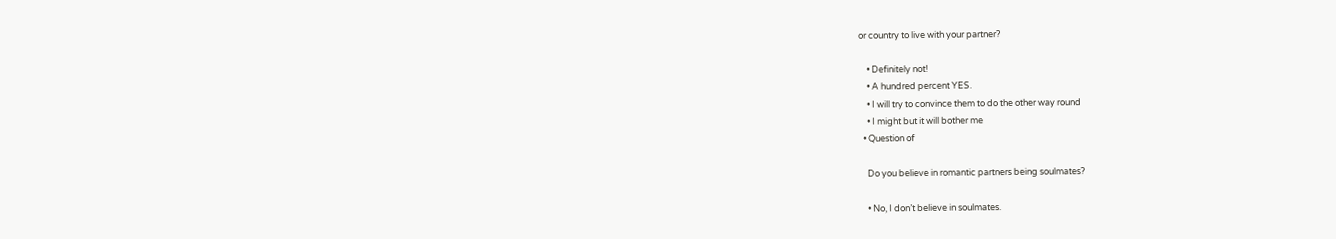or country to live with your partner?

    • Definitely not!
    • A hundred percent YES.
    • I will try to convince them to do the other way round
    • I might but it will bother me
  • Question of

    Do you believe in romantic partners being soulmates?

    • No, I don’t believe in soulmates.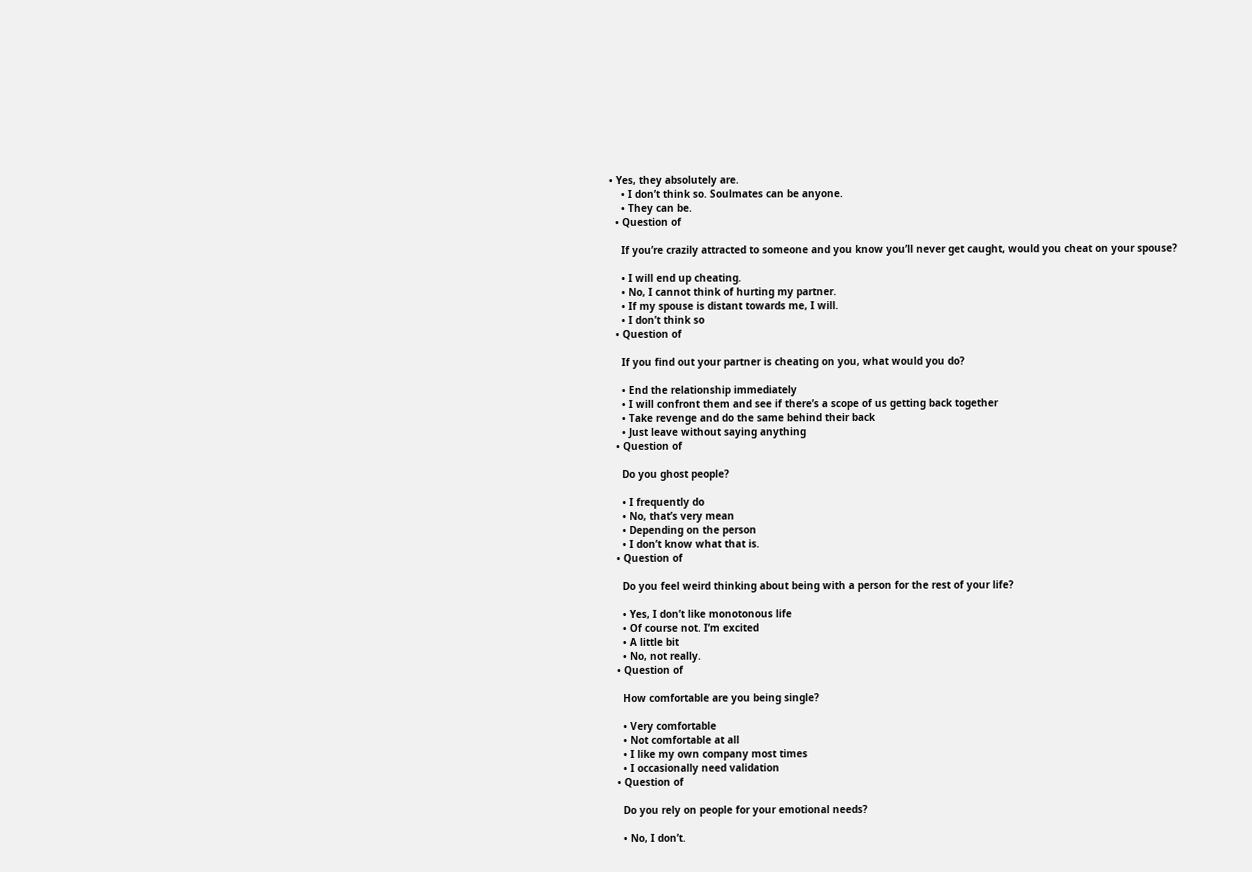• Yes, they absolutely are.
    • I don’t think so. Soulmates can be anyone.
    • They can be.
  • Question of

    If you’re crazily attracted to someone and you know you’ll never get caught, would you cheat on your spouse?

    • I will end up cheating.
    • No, I cannot think of hurting my partner.
    • If my spouse is distant towards me, I will.
    • I don’t think so
  • Question of

    If you find out your partner is cheating on you, what would you do?

    • End the relationship immediately
    • I will confront them and see if there’s a scope of us getting back together
    • Take revenge and do the same behind their back
    • Just leave without saying anything
  • Question of

    Do you ghost people?

    • I frequently do
    • No, that’s very mean
    • Depending on the person
    • I don’t know what that is.
  • Question of

    Do you feel weird thinking about being with a person for the rest of your life?

    • Yes, I don’t like monotonous life
    • Of course not. I’m excited
    • A little bit
    • No, not really.
  • Question of

    How comfortable are you being single?

    • Very comfortable
    • Not comfortable at all
    • I like my own company most times
    • I occasionally need validation
  • Question of

    Do you rely on people for your emotional needs?

    • No, I don’t.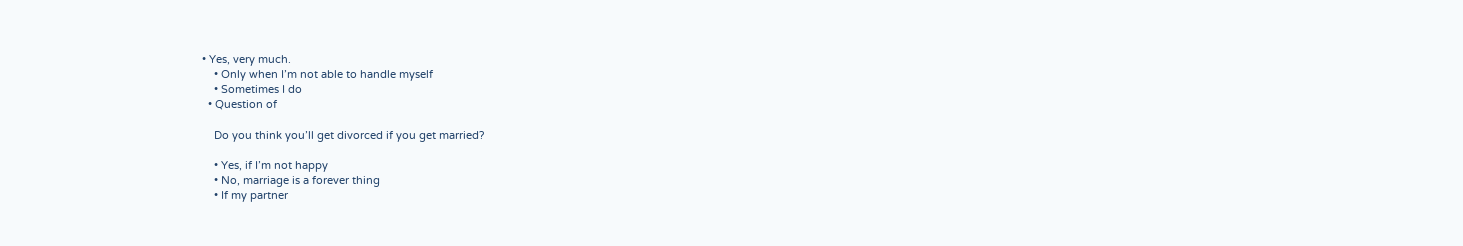• Yes, very much.
    • Only when I’m not able to handle myself
    • Sometimes I do
  • Question of

    Do you think you’ll get divorced if you get married?

    • Yes, if I’m not happy
    • No, marriage is a forever thing
    • If my partner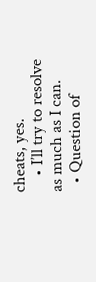cheats, yes.
    • I’ll try to resolve as much as I can.
  • Question of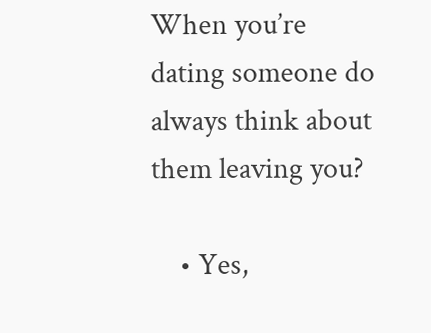When you’re dating someone do always think about them leaving you?

    • Yes,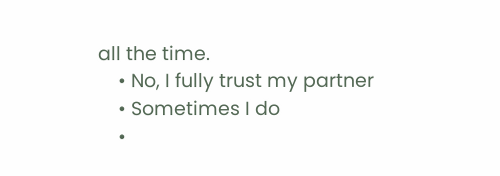all the time.
    • No, I fully trust my partner
    • Sometimes I do
    •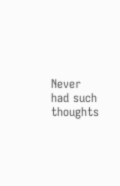Never had such thoughts